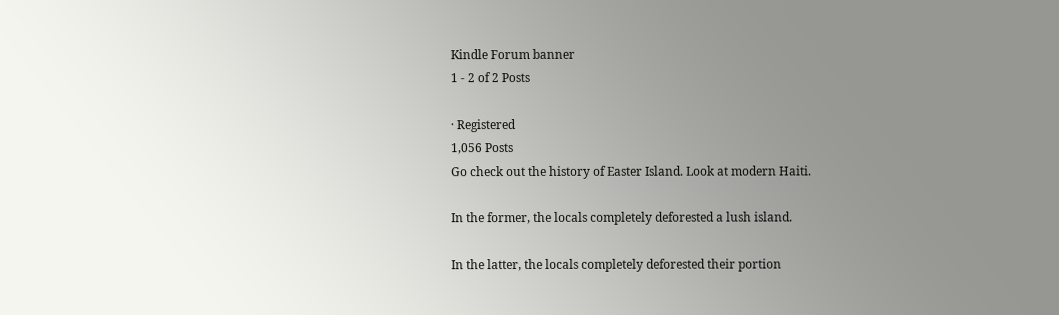Kindle Forum banner
1 - 2 of 2 Posts

· Registered
1,056 Posts
Go check out the history of Easter Island. Look at modern Haiti.

In the former, the locals completely deforested a lush island.

In the latter, the locals completely deforested their portion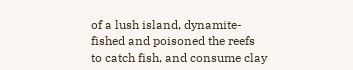of a lush island, dynamite-fished and poisoned the reefs to catch fish, and consume clay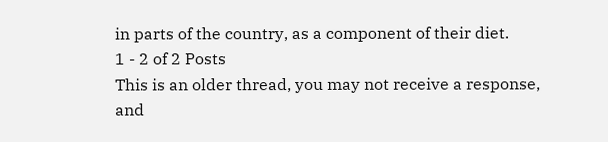in parts of the country, as a component of their diet.
1 - 2 of 2 Posts
This is an older thread, you may not receive a response, and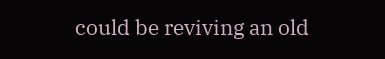could be reviving an old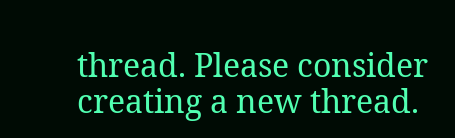thread. Please consider creating a new thread.